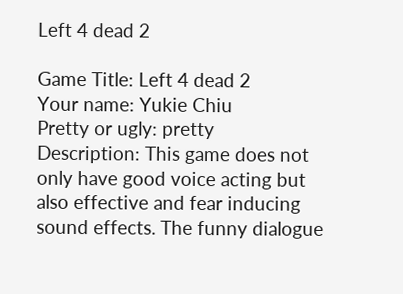Left 4 dead 2

Game Title: Left 4 dead 2
Your name: Yukie Chiu
Pretty or ugly: pretty
Description: This game does not only have good voice acting but also effective and fear inducing sound effects. The funny dialogue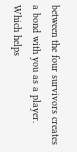between the four survivors creates a bond with you as a player. Which helps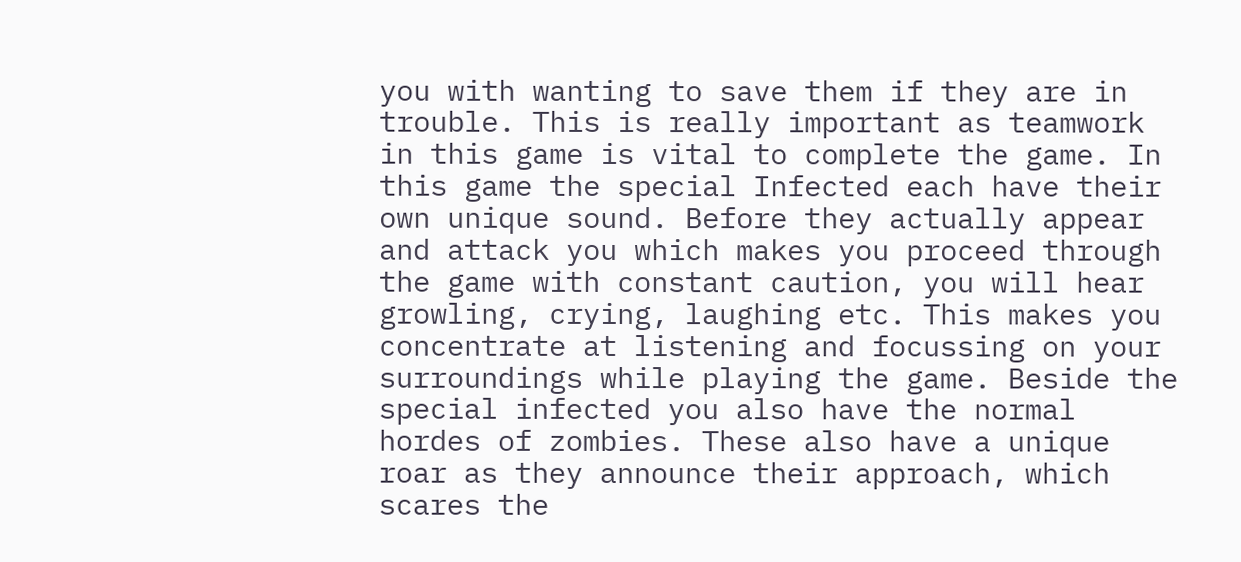you with wanting to save them if they are in trouble. This is really important as teamwork in this game is vital to complete the game. In this game the special Infected each have their own unique sound. Before they actually appear and attack you which makes you proceed through the game with constant caution, you will hear growling, crying, laughing etc. This makes you concentrate at listening and focussing on your surroundings while playing the game. Beside the special infected you also have the normal hordes of zombies. These also have a unique roar as they announce their approach, which scares the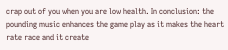crap out of you when you are low health. In conclusion: the pounding music enhances the game play as it makes the heart rate race and it create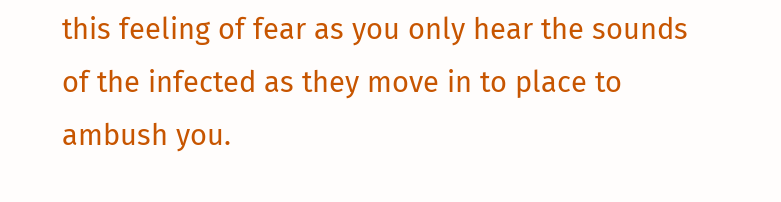this feeling of fear as you only hear the sounds of the infected as they move in to place to ambush you.